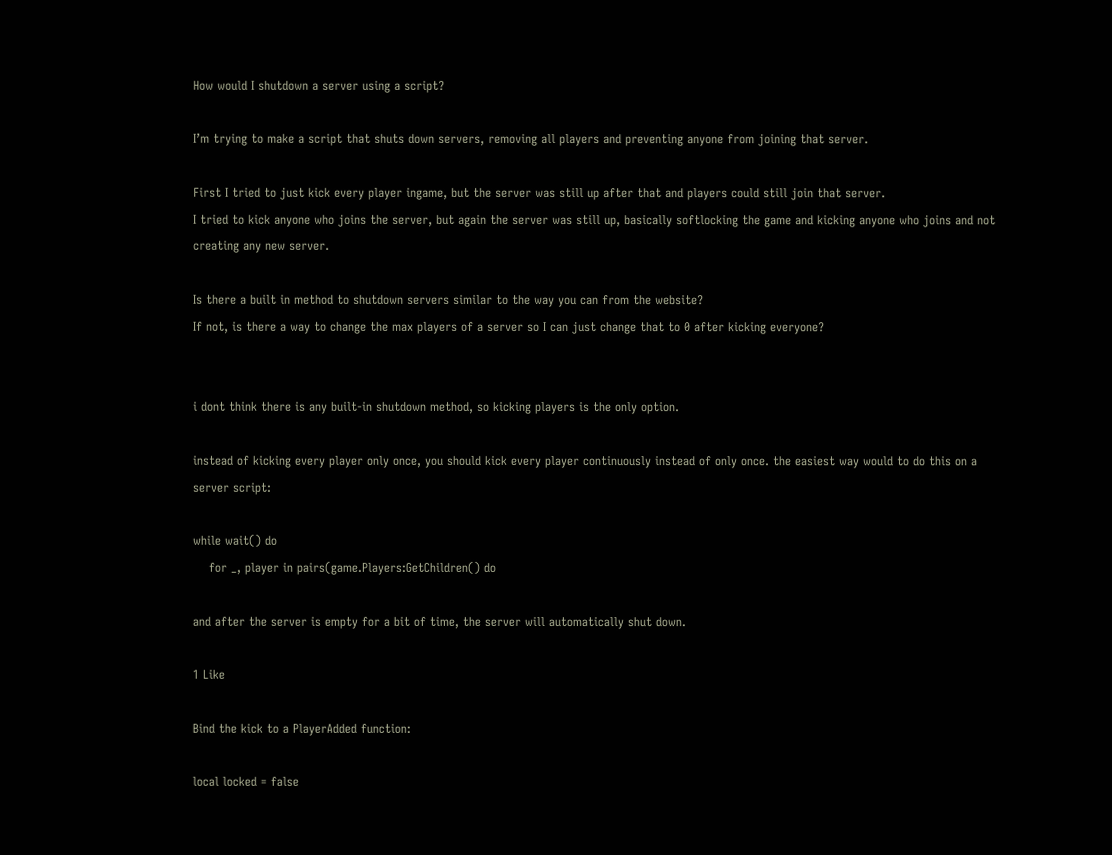How would I shutdown a server using a script?

I’m trying to make a script that shuts down servers, removing all players and preventing anyone from joining that server.

First I tried to just kick every player ingame, but the server was still up after that and players could still join that server.
I tried to kick anyone who joins the server, but again the server was still up, basically softlocking the game and kicking anyone who joins and not creating any new server.

Is there a built in method to shutdown servers similar to the way you can from the website?
If not, is there a way to change the max players of a server so I can just change that to 0 after kicking everyone?


i dont think there is any built-in shutdown method, so kicking players is the only option.

instead of kicking every player only once, you should kick every player continuously instead of only once. the easiest way would to do this on a server script:

while wait() do
    for _, player in pairs(game.Players:GetChildren() do

and after the server is empty for a bit of time, the server will automatically shut down.

1 Like

Bind the kick to a PlayerAdded function:

local locked = false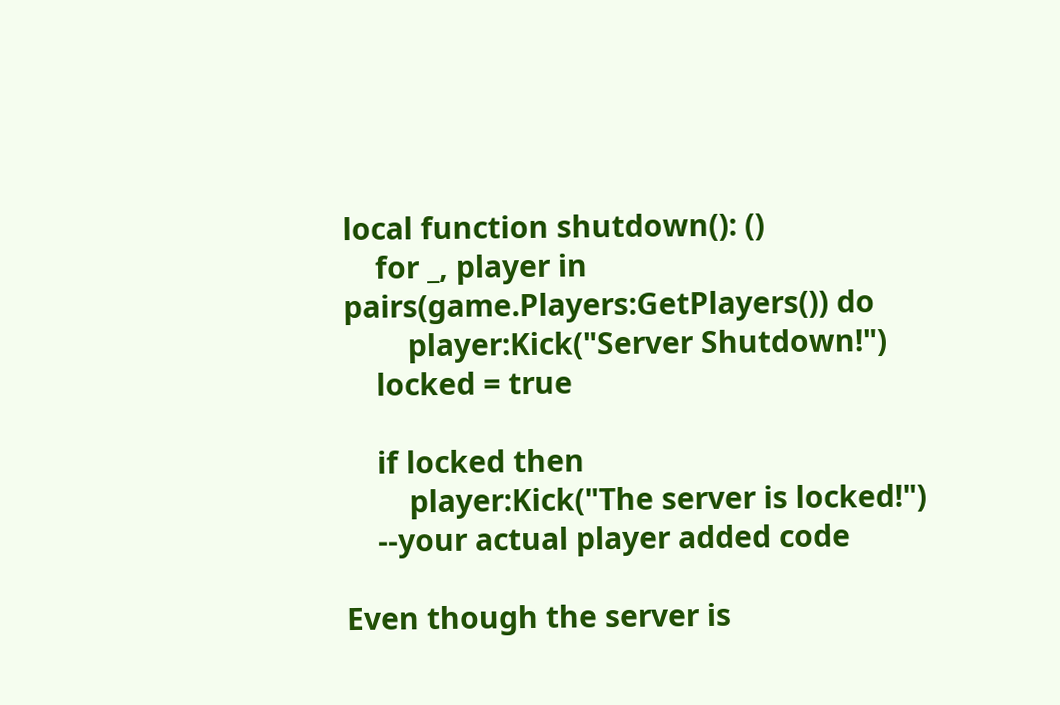local function shutdown(): ()
    for _, player in pairs(game.Players:GetPlayers()) do
        player:Kick("Server Shutdown!")
    locked = true

    if locked then
        player:Kick("The server is locked!")
    --your actual player added code

Even though the server is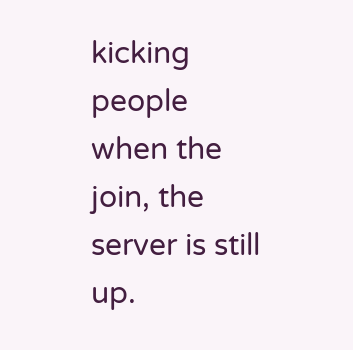kicking people when the join, the server is still up.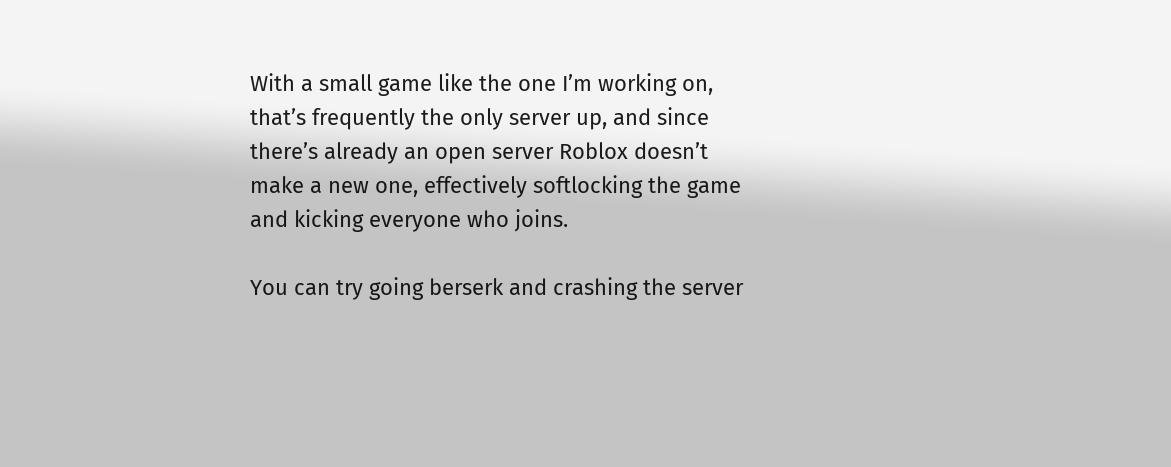With a small game like the one I’m working on, that’s frequently the only server up, and since there’s already an open server Roblox doesn’t make a new one, effectively softlocking the game and kicking everyone who joins.

You can try going berserk and crashing the server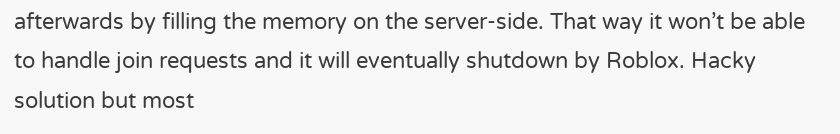afterwards by filling the memory on the server-side. That way it won’t be able to handle join requests and it will eventually shutdown by Roblox. Hacky solution but most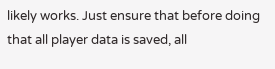likely works. Just ensure that before doing that all player data is saved, all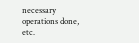necessary operations done, etc.